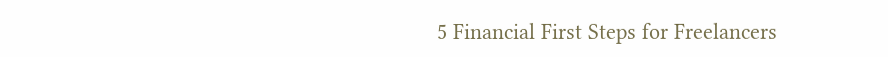5 Financial First Steps for Freelancers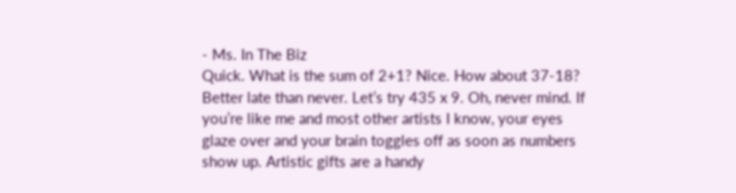- Ms. In The Biz
Quick. What is the sum of 2+1? Nice. How about 37-18? Better late than never. Let’s try 435 x 9. Oh, never mind. If you’re like me and most other artists I know, your eyes glaze over and your brain toggles off as soon as numbers show up. Artistic gifts are a handy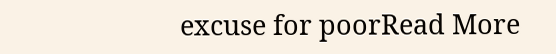excuse for poorRead More